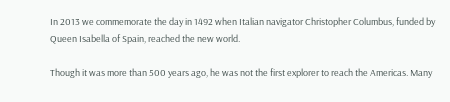In 2013 we commemorate the day in 1492 when Italian navigator Christopher Columbus, funded by Queen Isabella of Spain, reached the new world.

Though it was more than 500 years ago, he was not the first explorer to reach the Americas. Many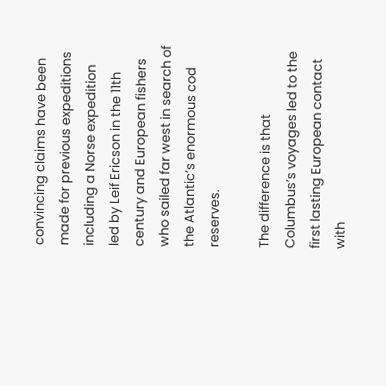convincing claims have been made for previous expeditions including a Norse expedition led by Leif Ericson in the 11th century and European fishers who sailed far west in search of the Atlantic’s enormous cod reserves.

The difference is that Columbus’s voyages led to the first lasting European contact with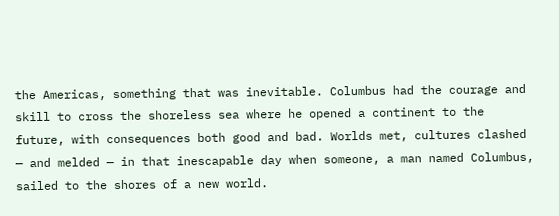the Americas, something that was inevitable. Columbus had the courage and skill to cross the shoreless sea where he opened a continent to the future, with consequences both good and bad. Worlds met, cultures clashed — and melded — in that inescapable day when someone, a man named Columbus, sailed to the shores of a new world.